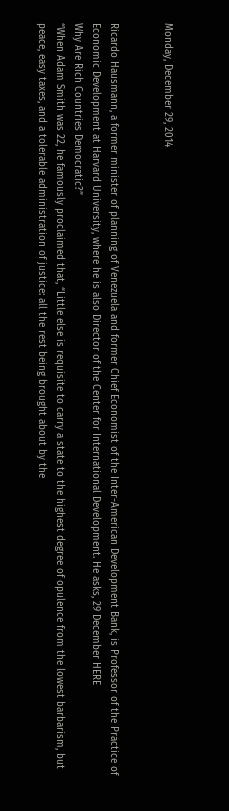Monday, December 29, 2014


Ricardo Hausmann, a former minister of planning of Venezuela and former Chief Economist of the Inter-American Development Bank, is Professor of the Practice of Economic Development at Harvard University, where he is also Director of the Center for International Development. He asks, 29 December HERE
Why Are Rich Countries Democratic?”
“When Adam Smith was 22, he famously proclaimed that, “Little else is requisite to carry a state to the highest degree of opulence from the lowest barbarism, but peace, easy taxes, and a tolerable administration of justice: all the rest being brought about by the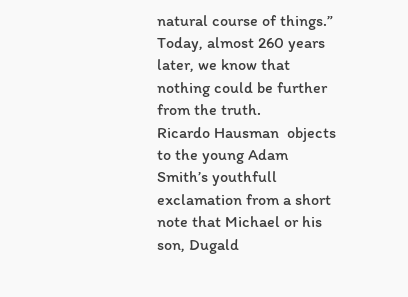natural course of things.” Today, almost 260 years later, we know that nothing could be further from the truth.
Ricardo Hausman  objects to the young Adam Smith’s youthfull exclamation from a short note that Michael or his son, Dugald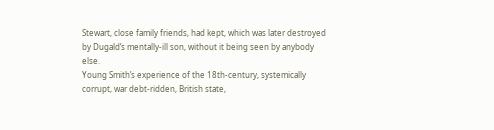Stewart, close family friends, had kept, which was later destroyed by Dugald’s mentally-ill son, without it being seen by anybody else.
Young Smith’s experience of the 18th-century, systemically corrupt, war debt-ridden, British state,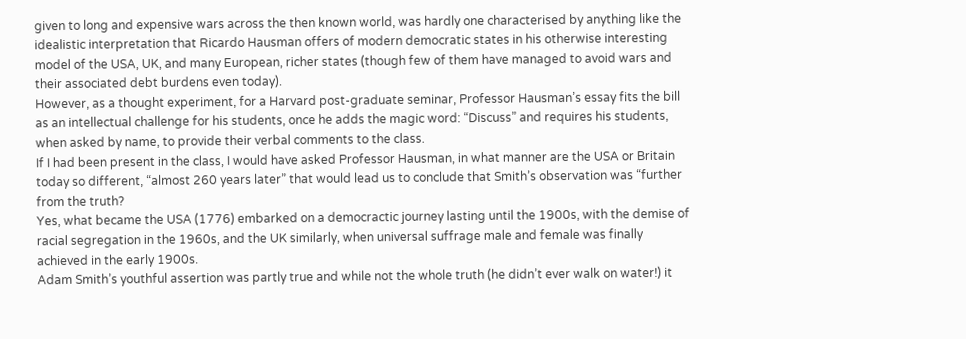given to long and expensive wars across the then known world, was hardly one characterised by anything like the idealistic interpretation that Ricardo Hausman offers of modern democratic states in his otherwise interesting model of the USA, UK, and many European, richer states (though few of them have managed to avoid wars and their associated debt burdens even today).
However, as a thought experiment, for a Harvard post-graduate seminar, Professor Hausman’s essay fits the bill as an intellectual challenge for his students, once he adds the magic word: “Discuss” and requires his students, when asked by name, to provide their verbal comments to the class.
If I had been present in the class, I would have asked Professor Hausman, in what manner are the USA or Britain today so different, “almost 260 years later” that would lead us to conclude that Smith’s observation was “further from the truth?
Yes, what became the USA (1776) embarked on a democractic journey lasting until the 1900s, with the demise of racial segregation in the 1960s, and the UK similarly, when universal suffrage male and female was finally achieved in the early 1900s.
Adam Smith’s youthful assertion was partly true and while not the whole truth (he didn’t ever walk on water!) it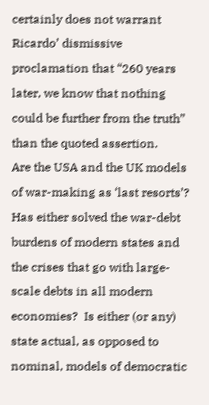certainly does not warrant Ricardo’ dismissive proclamation that “260 years later, we know that nothing could be further from the truth” than the quoted assertion.
Are the USA and the UK models of war-making as ‘last resorts’? Has either solved the war-debt burdens of modern states and the crises that go with large-scale debts in all modern economies?  Is either (or any) state actual, as opposed to nominal, models of democratic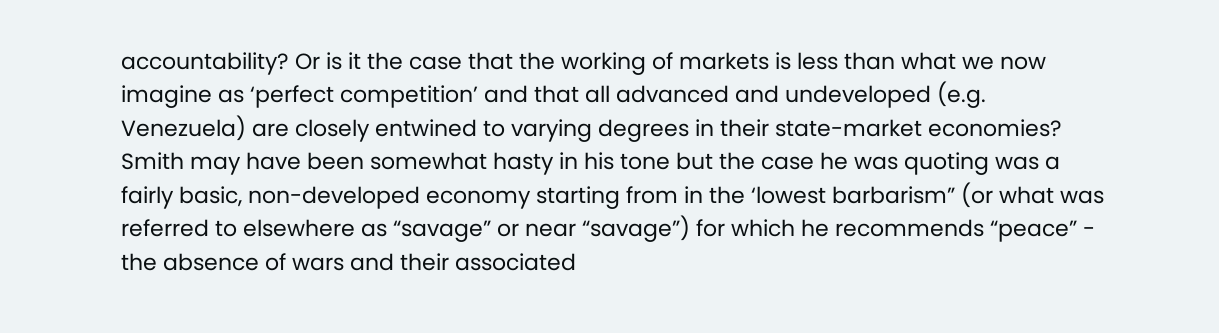accountability? Or is it the case that the working of markets is less than what we now imagine as ‘perfect competition’ and that all advanced and undeveloped (e.g. Venezuela) are closely entwined to varying degrees in their state-market economies?
Smith may have been somewhat hasty in his tone but the case he was quoting was a fairly basic, non-developed economy starting from in the ‘lowest barbarism” (or what was referred to elsewhere as “savage” or near “savage”) for which he recommends “peace” - the absence of wars and their associated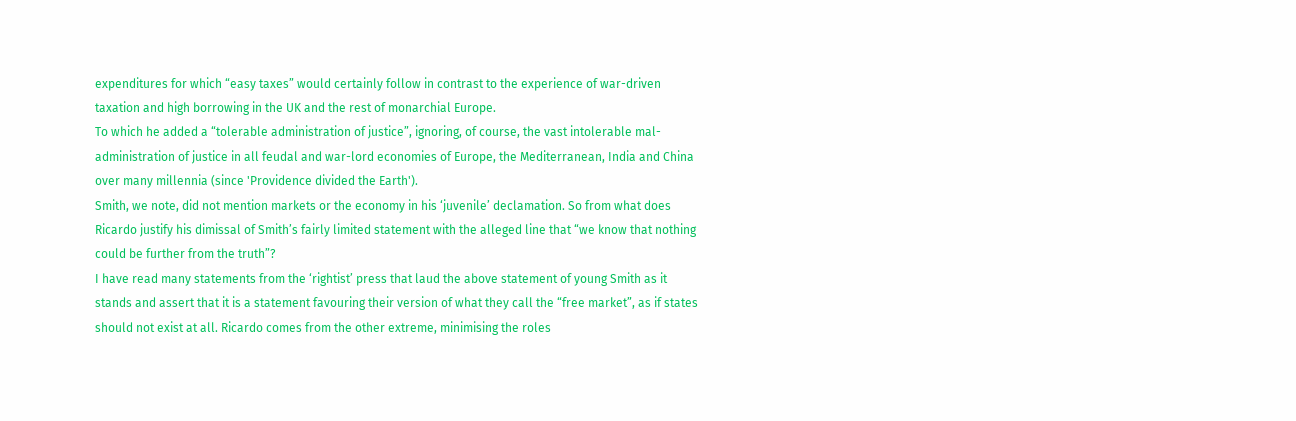expenditures for which “easy taxes” would certainly follow in contrast to the experience of war-driven taxation and high borrowing in the UK and the rest of monarchial Europe.
To which he added a “tolerable administration of justice”, ignoring, of course, the vast intolerable mal-administration of justice in all feudal and war-lord economies of Europe, the Mediterranean, India and China over many millennia (since 'Providence divided the Earth').
Smith, we note, did not mention markets or the economy in his ‘juvenile’ declamation. So from what does Ricardo justify his dimissal of Smith’s fairly limited statement with the alleged line that “we know that nothing could be further from the truth”?
I have read many statements from the ‘rightist’ press that laud the above statement of young Smith as it stands and assert that it is a statement favouring their version of what they call the “free market”, as if states should not exist at all. Ricardo comes from the other extreme, minimising the roles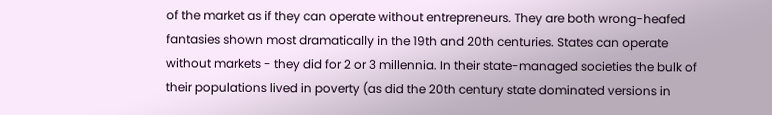of the market as if they can operate without entrepreneurs. They are both wrong-heafed fantasies shown most dramatically in the 19th and 20th centuries. States can operate without markets - they did for 2 or 3 millennia. In their state-managed societies the bulk of their populations lived in poverty (as did the 20th century state dominated versions in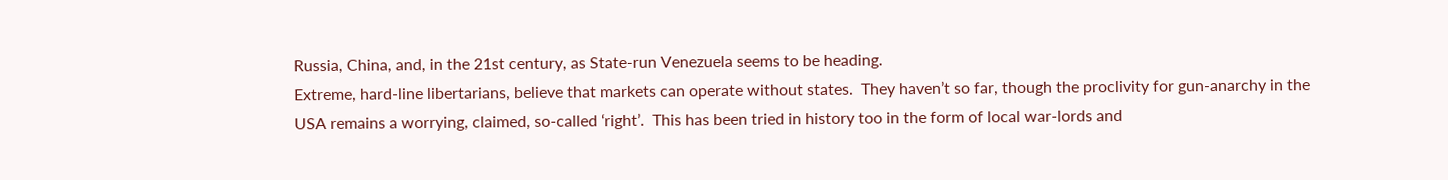Russia, China, and, in the 21st century, as State-run Venezuela seems to be heading.
Extreme, hard-line libertarians, believe that markets can operate without states.  They haven’t so far, though the proclivity for gun-anarchy in the USA remains a worrying, claimed, so-called ‘right’.  This has been tried in history too in the form of local war-lords and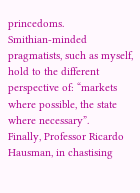princedoms.
Smithian-minded pragmatists, such as myself, hold to the different perspective of: “markets where possible, the state where necessary”.
Finally, Professor Ricardo Hausman, in chastising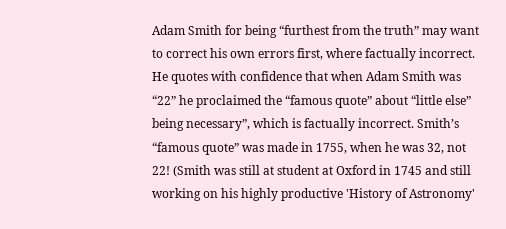Adam Smith for being “furthest from the truth” may want to correct his own errors first, where factually incorrect. He quotes with confidence that when Adam Smith was “22” he proclaimed the “famous quote” about “little else” being necessary”, which is factually incorrect. Smith’s “famous quote” was made in 1755, when he was 32, not 22! (Smith was still at student at Oxford in 1745 and still working on his highly productive 'History of Astronomy'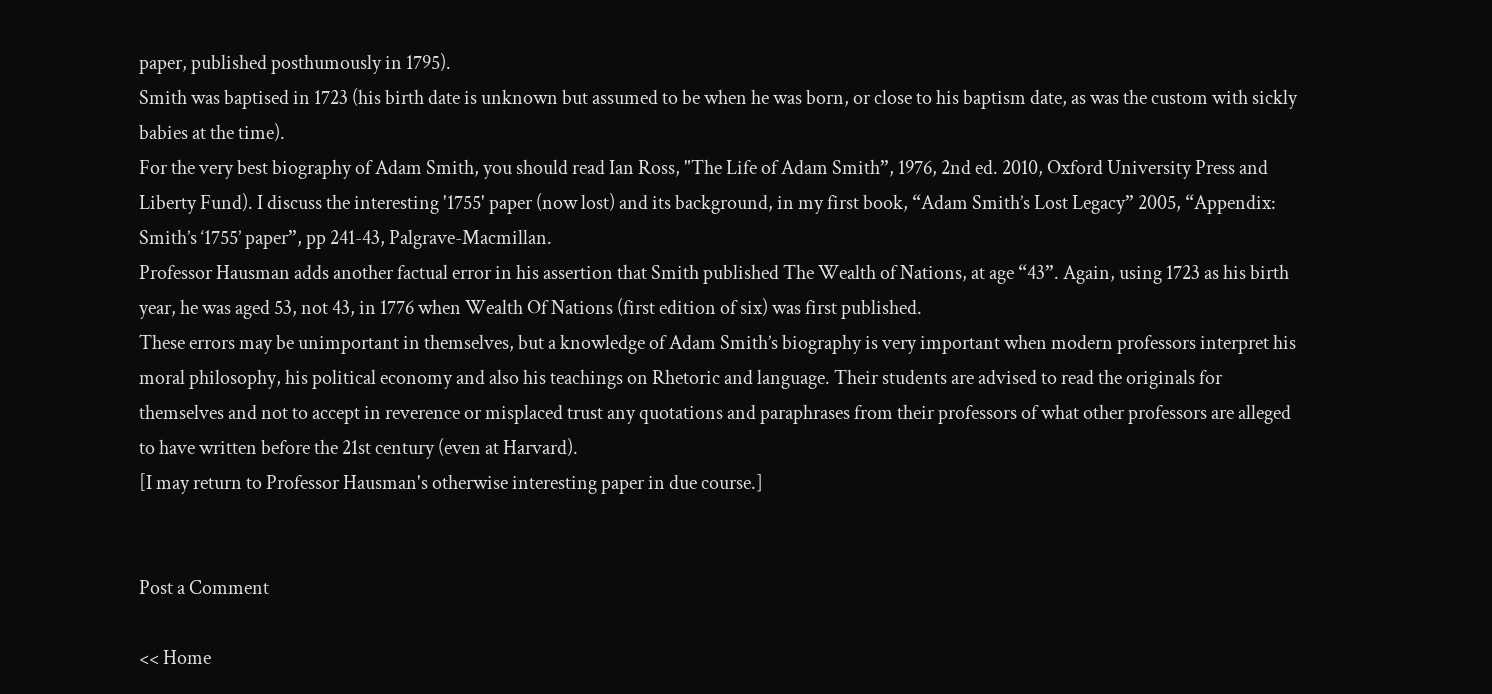paper, published posthumously in 1795).
Smith was baptised in 1723 (his birth date is unknown but assumed to be when he was born, or close to his baptism date, as was the custom with sickly babies at the time).
For the very best biography of Adam Smith, you should read Ian Ross, "The Life of Adam Smith”, 1976, 2nd ed. 2010, Oxford University Press and Liberty Fund). I discuss the interesting '1755' paper (now lost) and its background, in my first book, “Adam Smith’s Lost Legacy” 2005, “Appendix: Smith’s ‘1755’ paper”, pp 241-43, Palgrave-Macmillan.
Professor Hausman adds another factual error in his assertion that Smith published The Wealth of Nations, at age “43”. Again, using 1723 as his birth year, he was aged 53, not 43, in 1776 when Wealth Of Nations (first edition of six) was first published.
These errors may be unimportant in themselves, but a knowledge of Adam Smith’s biography is very important when modern professors interpret his moral philosophy, his political economy and also his teachings on Rhetoric and language. Their students are advised to read the originals for themselves and not to accept in reverence or misplaced trust any quotations and paraphrases from their professors of what other professors are alleged to have written before the 21st century (even at Harvard).
[I may return to Professor Hausman's otherwise interesting paper in due course.]


Post a Comment

<< Home